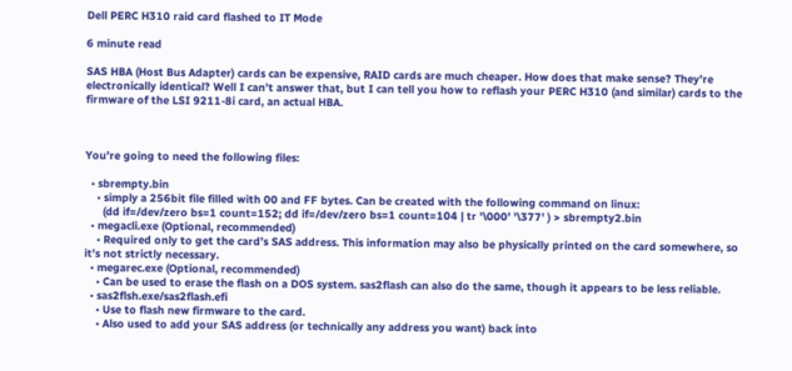Dell PERC H310 raid card flashed to IT Mode

6 minute read

SAS HBA (Host Bus Adapter) cards can be expensive, RAID cards are much cheaper. How does that make sense? They’re electronically identical? Well I can’t answer that, but I can tell you how to reflash your PERC H310 (and similar) cards to the firmware of the LSI 9211-8i card, an actual HBA.



You’re going to need the following files:

  • sbrempty.bin
    • simply a 256bit file filled with 00 and FF bytes. Can be created with the following command on linux:
      (dd if=/dev/zero bs=1 count=152; dd if=/dev/zero bs=1 count=104 | tr '\000' '\377' ) > sbrempty2.bin
  • megacli.exe (Optional, recommended)
    • Required only to get the card’s SAS address. This information may also be physically printed on the card somewhere, so it’s not strictly necessary.
  • megarec.exe (Optional, recommended)
    • Can be used to erase the flash on a DOS system. sas2flash can also do the same, though it appears to be less reliable.
  • sas2flsh.exe/sas2flash.efi
    • Use to flash new firmware to the card.
    • Also used to add your SAS address (or technically any address you want) back into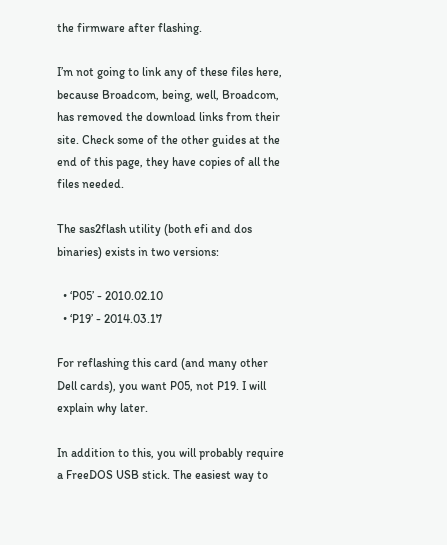the firmware after flashing.

I’m not going to link any of these files here, because Broadcom, being, well, Broadcom, has removed the download links from their site. Check some of the other guides at the end of this page, they have copies of all the files needed.

The sas2flash utility (both efi and dos binaries) exists in two versions:

  • ‘P05’ - 2010.02.10
  • ‘P19’ - 2014.03.17

For reflashing this card (and many other Dell cards), you want P05, not P19. I will explain why later.

In addition to this, you will probably require a FreeDOS USB stick. The easiest way to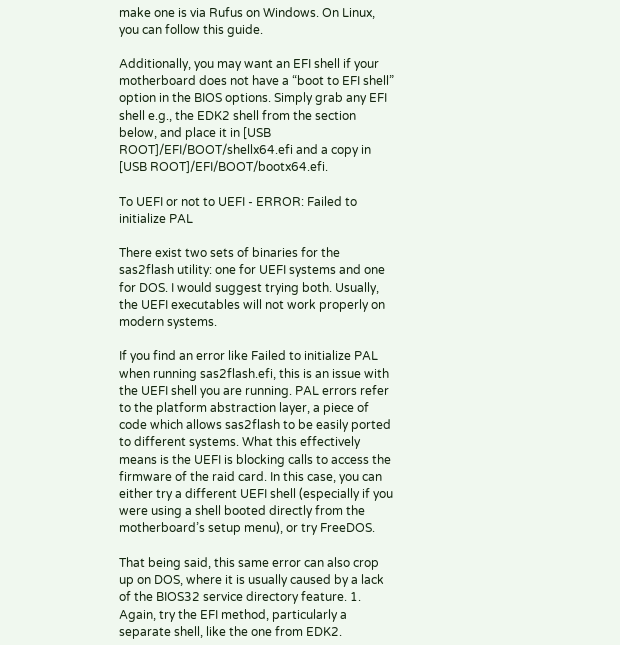make one is via Rufus on Windows. On Linux, you can follow this guide.

Additionally, you may want an EFI shell if your motherboard does not have a “boot to EFI shell” option in the BIOS options. Simply grab any EFI shell e.g., the EDK2 shell from the section below, and place it in [USB ROOT]/EFI/BOOT/shellx64.efi and a copy in [USB ROOT]/EFI/BOOT/bootx64.efi.

To UEFI or not to UEFI - ERROR: Failed to initialize PAL

There exist two sets of binaries for the sas2flash utility: one for UEFI systems and one for DOS. I would suggest trying both. Usually, the UEFI executables will not work properly on modern systems.

If you find an error like Failed to initialize PAL when running sas2flash.efi, this is an issue with the UEFI shell you are running. PAL errors refer to the platform abstraction layer, a piece of code which allows sas2flash to be easily ported to different systems. What this effectively means is the UEFI is blocking calls to access the firmware of the raid card. In this case, you can either try a different UEFI shell (especially if you were using a shell booted directly from the motherboard’s setup menu), or try FreeDOS.

That being said, this same error can also crop up on DOS, where it is usually caused by a lack of the BIOS32 service directory feature. 1. Again, try the EFI method, particularly a separate shell, like the one from EDK2.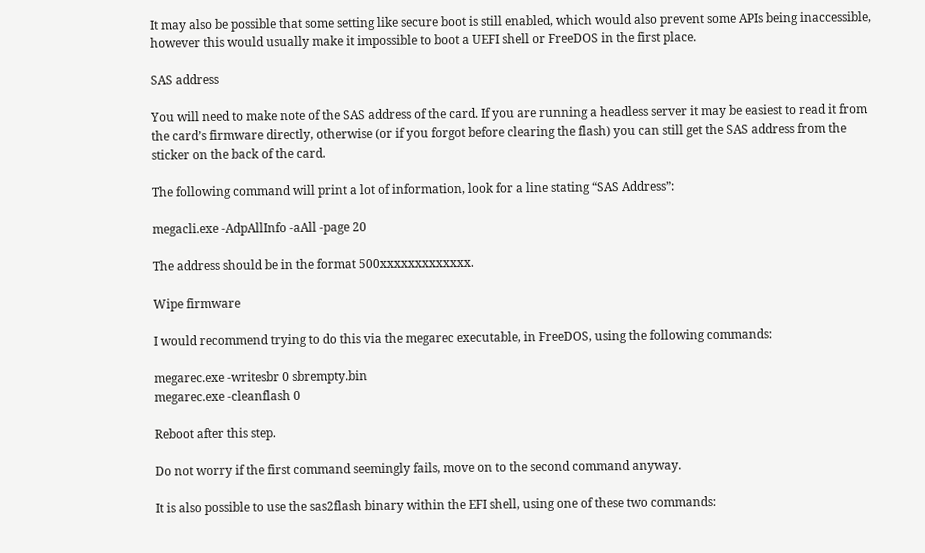It may also be possible that some setting like secure boot is still enabled, which would also prevent some APIs being inaccessible, however this would usually make it impossible to boot a UEFI shell or FreeDOS in the first place.

SAS address

You will need to make note of the SAS address of the card. If you are running a headless server it may be easiest to read it from the card’s firmware directly, otherwise (or if you forgot before clearing the flash) you can still get the SAS address from the sticker on the back of the card.

The following command will print a lot of information, look for a line stating “SAS Address”:

megacli.exe -AdpAllInfo -aAll -page 20

The address should be in the format 500xxxxxxxxxxxxx.

Wipe firmware

I would recommend trying to do this via the megarec executable, in FreeDOS, using the following commands:

megarec.exe -writesbr 0 sbrempty.bin
megarec.exe -cleanflash 0

Reboot after this step.

Do not worry if the first command seemingly fails, move on to the second command anyway.

It is also possible to use the sas2flash binary within the EFI shell, using one of these two commands: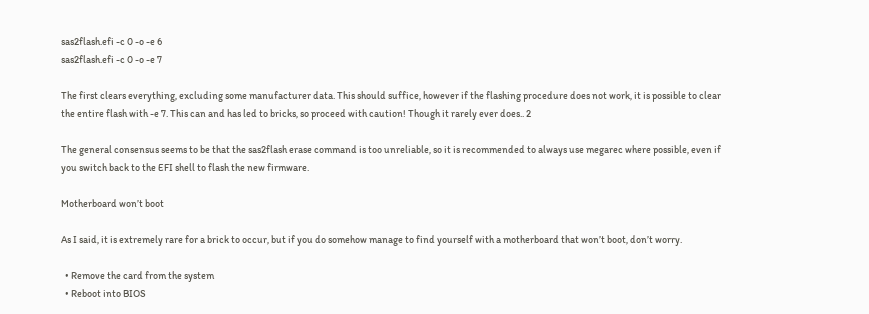sas2flash.efi -c 0 -o -e 6
sas2flash.efi -c 0 -o -e 7

The first clears everything, excluding some manufacturer data. This should suffice, however if the flashing procedure does not work, it is possible to clear the entire flash with -e 7. This can and has led to bricks, so proceed with caution! Though it rarely ever does.. 2

The general consensus seems to be that the sas2flash erase command is too unreliable, so it is recommended to always use megarec where possible, even if you switch back to the EFI shell to flash the new firmware.

Motherboard won’t boot

As I said, it is extremely rare for a brick to occur, but if you do somehow manage to find yourself with a motherboard that won’t boot, don’t worry.

  • Remove the card from the system
  • Reboot into BIOS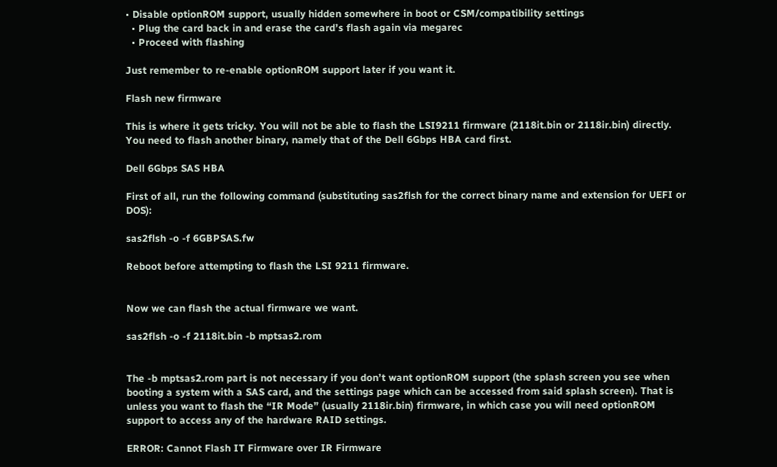• Disable optionROM support, usually hidden somewhere in boot or CSM/compatibility settings
  • Plug the card back in and erase the card’s flash again via megarec
  • Proceed with flashing

Just remember to re-enable optionROM support later if you want it.

Flash new firmware

This is where it gets tricky. You will not be able to flash the LSI9211 firmware (2118it.bin or 2118ir.bin) directly. You need to flash another binary, namely that of the Dell 6Gbps HBA card first.

Dell 6Gbps SAS HBA

First of all, run the following command (substituting sas2flsh for the correct binary name and extension for UEFI or DOS):

sas2flsh -o -f 6GBPSAS.fw

Reboot before attempting to flash the LSI 9211 firmware.


Now we can flash the actual firmware we want.

sas2flsh -o -f 2118it.bin -b mptsas2.rom


The -b mptsas2.rom part is not necessary if you don’t want optionROM support (the splash screen you see when booting a system with a SAS card, and the settings page which can be accessed from said splash screen). That is unless you want to flash the “IR Mode” (usually 2118ir.bin) firmware, in which case you will need optionROM support to access any of the hardware RAID settings.

ERROR: Cannot Flash IT Firmware over IR Firmware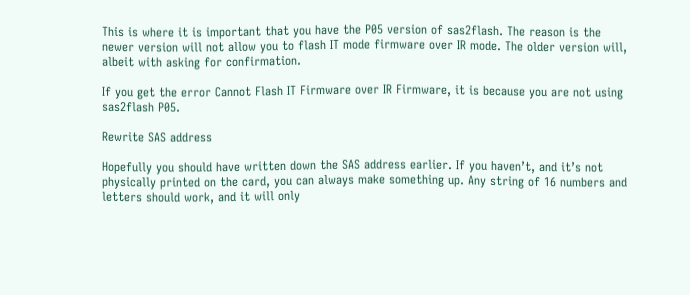This is where it is important that you have the P05 version of sas2flash. The reason is the newer version will not allow you to flash IT mode firmware over IR mode. The older version will, albeit with asking for confirmation.

If you get the error Cannot Flash IT Firmware over IR Firmware, it is because you are not using sas2flash P05.

Rewrite SAS address

Hopefully you should have written down the SAS address earlier. If you haven’t, and it’s not physically printed on the card, you can always make something up. Any string of 16 numbers and letters should work, and it will only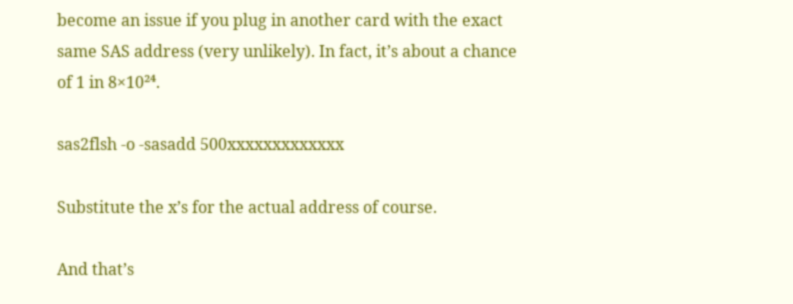become an issue if you plug in another card with the exact same SAS address (very unlikely). In fact, it’s about a chance of 1 in 8×10²⁴.

sas2flsh -o -sasadd 500xxxxxxxxxxxxx

Substitute the x’s for the actual address of course.

And that’s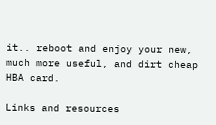it.. reboot and enjoy your new, much more useful, and dirt cheap HBA card.

Links and resources